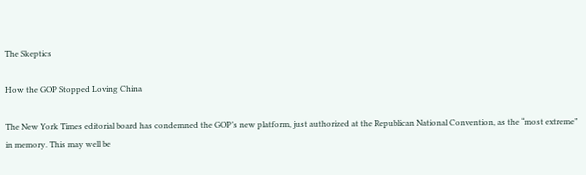The Skeptics

How the GOP Stopped Loving China

The New York Times editorial board has condemned the GOP’s new platform, just authorized at the Republican National Convention, as the “most extreme” in memory. This may well be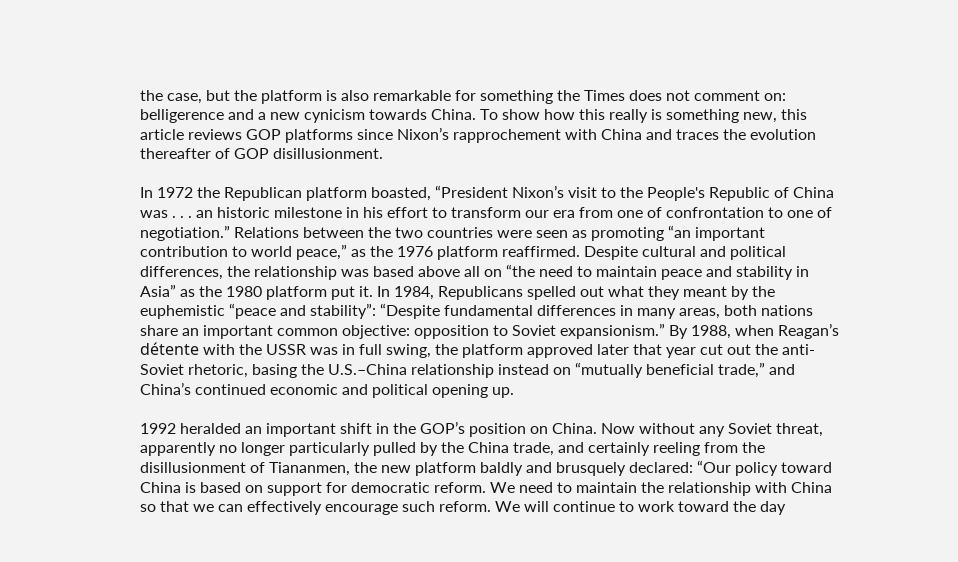the case, but the platform is also remarkable for something the Times does not comment on: belligerence and a new cynicism towards China. To show how this really is something new, this article reviews GOP platforms since Nixon’s rapprochement with China and traces the evolution thereafter of GOP disillusionment.

In 1972 the Republican platform boasted, “President Nixon’s visit to the People's Republic of China was . . . an historic milestone in his effort to transform our era from one of confrontation to one of negotiation.” Relations between the two countries were seen as promoting “an important contribution to world peace,” as the 1976 platform reaffirmed. Despite cultural and political differences, the relationship was based above all on “the need to maintain peace and stability in Asia” as the 1980 platform put it. In 1984, Republicans spelled out what they meant by the euphemistic “peace and stability”: “Despite fundamental differences in many areas, both nations share an important common objective: opposition to Soviet expansionism.” By 1988, when Reagan’s détente with the USSR was in full swing, the platform approved later that year cut out the anti-Soviet rhetoric, basing the U.S.–China relationship instead on “mutually beneficial trade,” and China’s continued economic and political opening up.

1992 heralded an important shift in the GOP’s position on China. Now without any Soviet threat, apparently no longer particularly pulled by the China trade, and certainly reeling from the disillusionment of Tiananmen, the new platform baldly and brusquely declared: “Our policy toward China is based on support for democratic reform. We need to maintain the relationship with China so that we can effectively encourage such reform. We will continue to work toward the day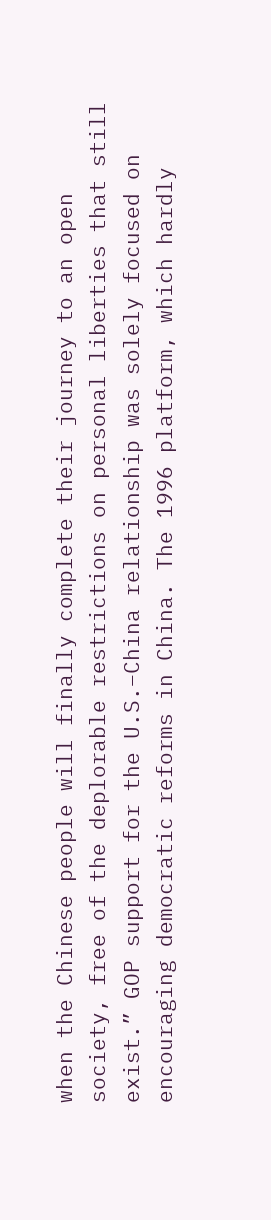when the Chinese people will finally complete their journey to an open society, free of the deplorable restrictions on personal liberties that still exist.” GOP support for the U.S.–China relationship was solely focused on encouraging democratic reforms in China. The 1996 platform, which hardly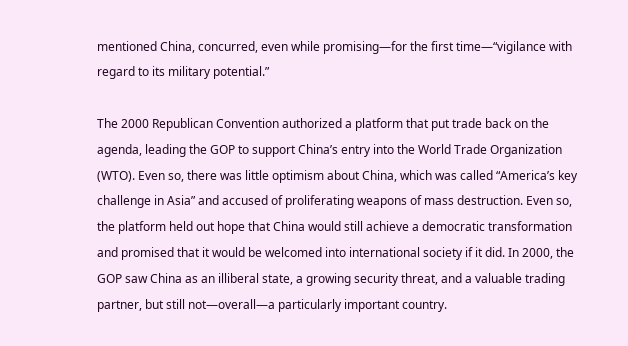mentioned China, concurred, even while promising—for the first time—“vigilance with regard to its military potential.”

The 2000 Republican Convention authorized a platform that put trade back on the agenda, leading the GOP to support China’s entry into the World Trade Organization (WTO). Even so, there was little optimism about China, which was called “America’s key challenge in Asia” and accused of proliferating weapons of mass destruction. Even so, the platform held out hope that China would still achieve a democratic transformation and promised that it would be welcomed into international society if it did. In 2000, the GOP saw China as an illiberal state, a growing security threat, and a valuable trading partner, but still not—overall—a particularly important country.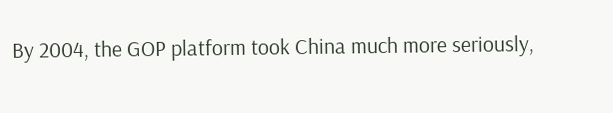By 2004, the GOP platform took China much more seriously,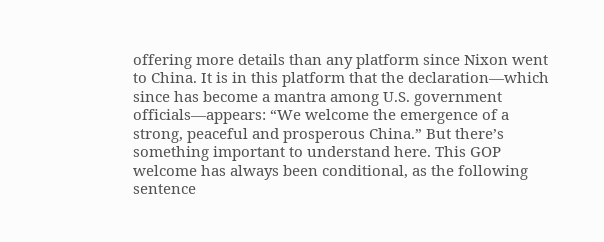offering more details than any platform since Nixon went to China. It is in this platform that the declaration—which since has become a mantra among U.S. government officials—appears: “We welcome the emergence of a strong, peaceful and prosperous China.” But there’s something important to understand here. This GOP welcome has always been conditional, as the following sentence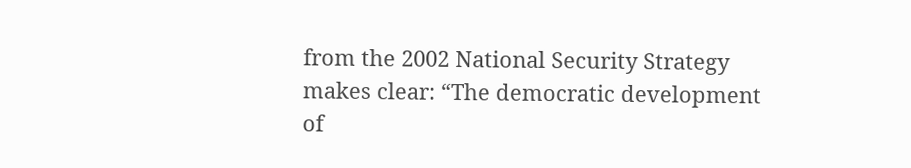from the 2002 National Security Strategy makes clear: “The democratic development of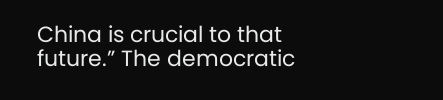China is crucial to that future.” The democratic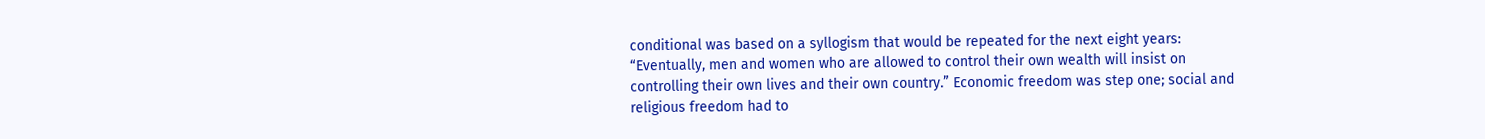conditional was based on a syllogism that would be repeated for the next eight years: “Eventually, men and women who are allowed to control their own wealth will insist on controlling their own lives and their own country.” Economic freedom was step one; social and religious freedom had to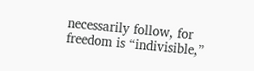necessarily follow, for freedom is “indivisible,”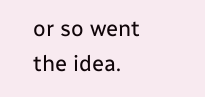or so went the idea.